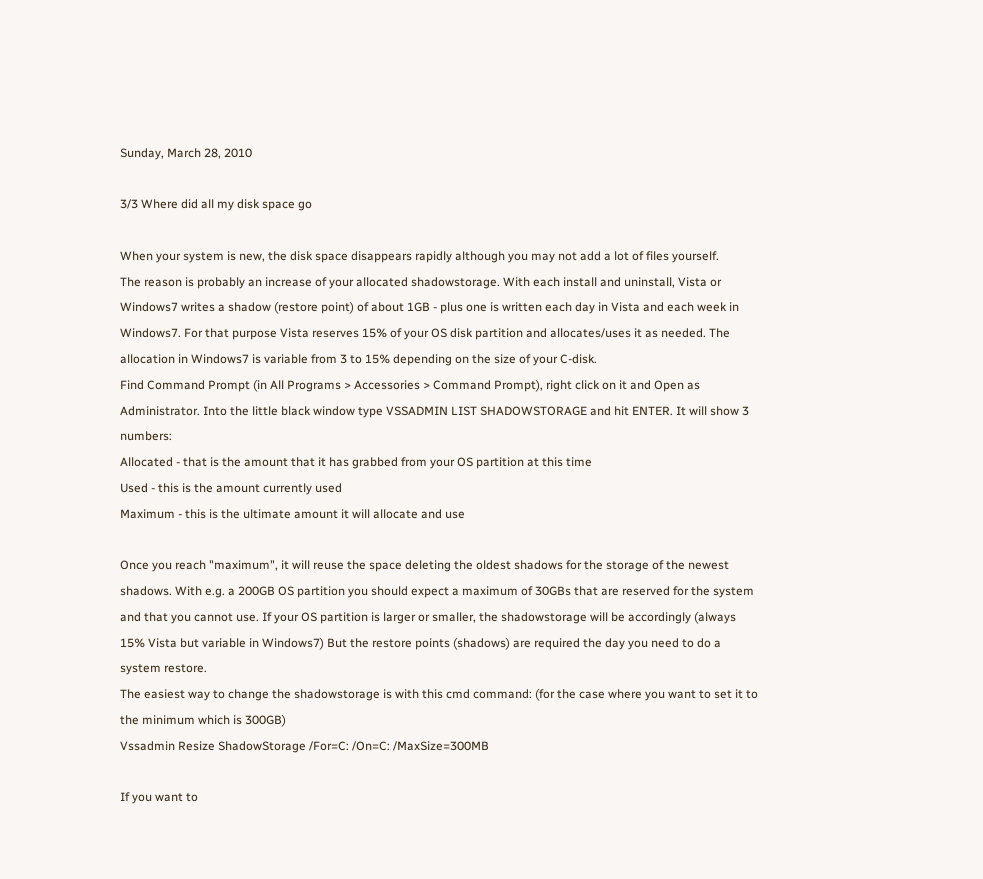Sunday, March 28, 2010

3/3 Where did all my disk space go

When your system is new, the disk space disappears rapidly although you may not add a lot of files yourself.
The reason is probably an increase of your allocated shadowstorage. With each install and uninstall, Vista or Windows7 writes a shadow (restore point) of about 1GB - plus one is written each day in Vista and each week in Windows7. For that purpose Vista reserves 15% of your OS disk partition and allocates/uses it as needed. The allocation in Windows7 is variable from 3 to 15% depending on the size of your C-disk.
Find Command Prompt (in All Programs > Accessories > Command Prompt), right click on it and Open as Administrator. Into the little black window type VSSADMIN LIST SHADOWSTORAGE and hit ENTER. It will show 3 numbers:
Allocated - that is the amount that it has grabbed from your OS partition at this time
Used - this is the amount currently used
Maximum - this is the ultimate amount it will allocate and use

Once you reach "maximum", it will reuse the space deleting the oldest shadows for the storage of the newest shadows. With e.g. a 200GB OS partition you should expect a maximum of 30GBs that are reserved for the system and that you cannot use. If your OS partition is larger or smaller, the shadowstorage will be accordingly (always 15% Vista but variable in Windows7) But the restore points (shadows) are required the day you need to do a system restore.
The easiest way to change the shadowstorage is with this cmd command: (for the case where you want to set it to the minimum which is 300GB)
Vssadmin Resize ShadowStorage /For=C: /On=C: /MaxSize=300MB

If you want to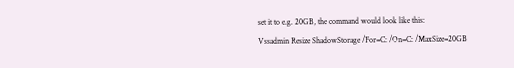set it to e.g. 20GB, the command would look like this:
Vssadmin Resize ShadowStorage /For=C: /On=C: /MaxSize=20GB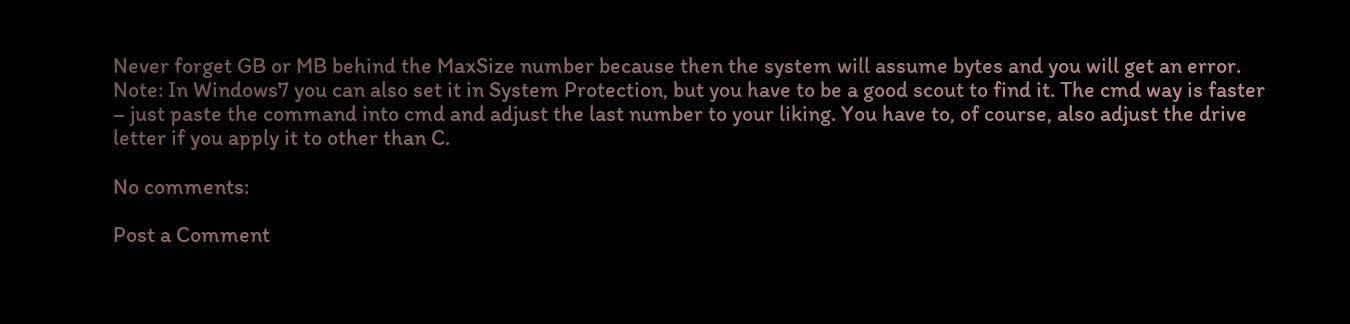Never forget GB or MB behind the MaxSize number because then the system will assume bytes and you will get an error.
Note: In Windows7 you can also set it in System Protection, but you have to be a good scout to find it. The cmd way is faster – just paste the command into cmd and adjust the last number to your liking. You have to, of course, also adjust the drive letter if you apply it to other than C.

No comments:

Post a Comment